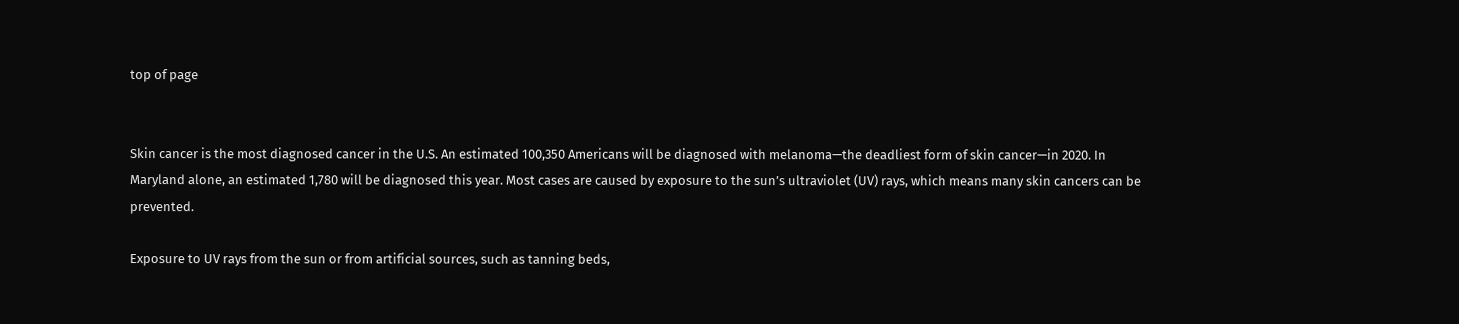top of page


Skin cancer is the most diagnosed cancer in the U.S. An estimated 100,350 Americans will be diagnosed with melanoma—the deadliest form of skin cancer—in 2020. In Maryland alone, an estimated 1,780 will be diagnosed this year. Most cases are caused by exposure to the sun’s ultraviolet (UV) rays, which means many skin cancers can be prevented.

Exposure to UV rays from the sun or from artificial sources, such as tanning beds,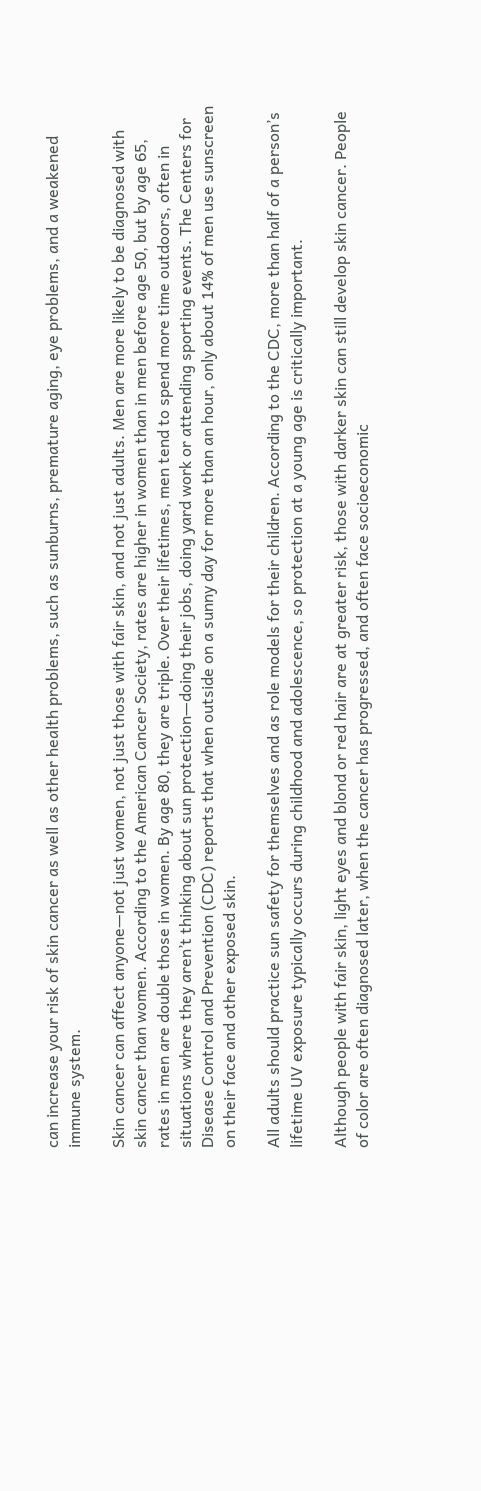can increase your risk of skin cancer as well as other health problems, such as sunburns, premature aging, eye problems, and a weakened immune system.

Skin cancer can affect anyone—not just women, not just those with fair skin, and not just adults. Men are more likely to be diagnosed with skin cancer than women. According to the American Cancer Society, rates are higher in women than in men before age 50, but by age 65, rates in men are double those in women. By age 80, they are triple. Over their lifetimes, men tend to spend more time outdoors, often in situations where they aren’t thinking about sun protection—doing their jobs, doing yard work or attending sporting events. The Centers for Disease Control and Prevention (CDC) reports that when outside on a sunny day for more than an hour, only about 14% of men use sunscreen on their face and other exposed skin.

All adults should practice sun safety for themselves and as role models for their children. According to the CDC, more than half of a person’s lifetime UV exposure typically occurs during childhood and adolescence, so protection at a young age is critically important.

Although people with fair skin, light eyes and blond or red hair are at greater risk, those with darker skin can still develop skin cancer. People of color are often diagnosed later, when the cancer has progressed, and often face socioeconomic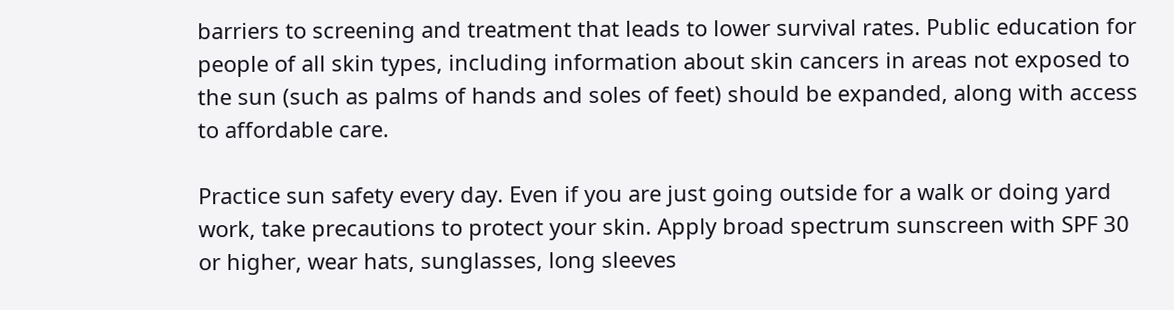barriers to screening and treatment that leads to lower survival rates. Public education for people of all skin types, including information about skin cancers in areas not exposed to the sun (such as palms of hands and soles of feet) should be expanded, along with access to affordable care.

Practice sun safety every day. Even if you are just going outside for a walk or doing yard work, take precautions to protect your skin. Apply broad spectrum sunscreen with SPF 30 or higher, wear hats, sunglasses, long sleeves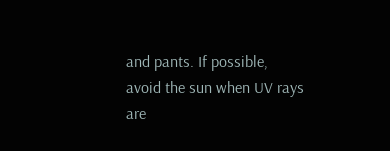and pants. If possible, avoid the sun when UV rays are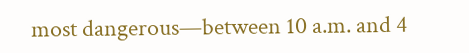most dangerous—between 10 a.m. and 4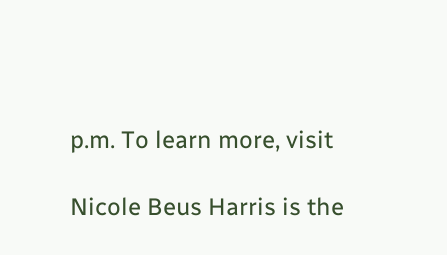p.m. To learn more, visit

Nicole Beus Harris is the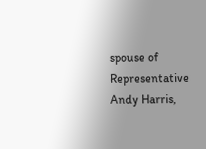spouse of Representative Andy Harris,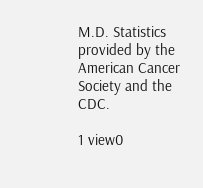M.D. Statistics provided by the American Cancer Society and the CDC.

1 view0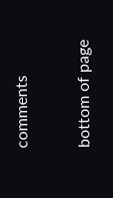comments


bottom of page